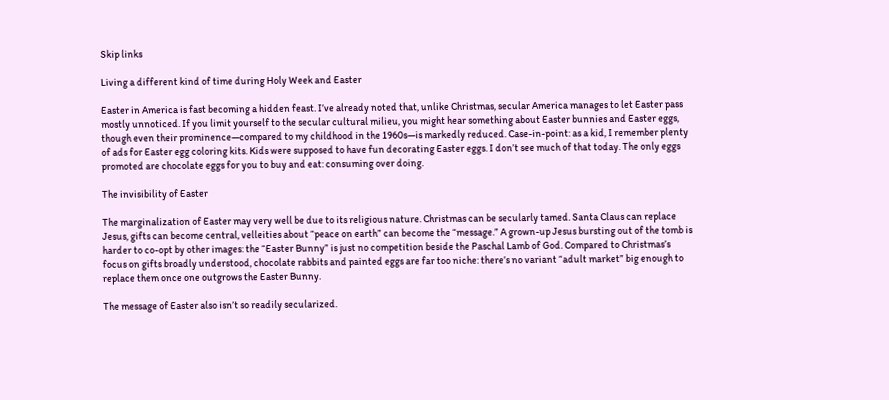Skip links

Living a different kind of time during Holy Week and Easter

Easter in America is fast becoming a hidden feast. I’ve already noted that, unlike Christmas, secular America manages to let Easter pass mostly unnoticed. If you limit yourself to the secular cultural milieu, you might hear something about Easter bunnies and Easter eggs, though even their prominence—compared to my childhood in the 1960s—is markedly reduced. Case-in-point: as a kid, I remember plenty of ads for Easter egg coloring kits. Kids were supposed to have fun decorating Easter eggs. I don’t see much of that today. The only eggs promoted are chocolate eggs for you to buy and eat: consuming over doing.

The invisibility of Easter

The marginalization of Easter may very well be due to its religious nature. Christmas can be secularly tamed. Santa Claus can replace Jesus, gifts can become central, velleities about “peace on earth” can become the “message.” A grown-up Jesus bursting out of the tomb is harder to co-opt by other images: the “Easter Bunny” is just no competition beside the Paschal Lamb of God. Compared to Christmas’s focus on gifts broadly understood, chocolate rabbits and painted eggs are far too niche: there’s no variant “adult market” big enough to replace them once one outgrows the Easter Bunny.

The message of Easter also isn’t so readily secularized.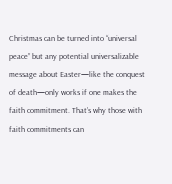Christmas can be turned into “universal peace” but any potential universalizable message about Easter—like the conquest of death—only works if one makes the faith commitment. That’s why those with faith commitments can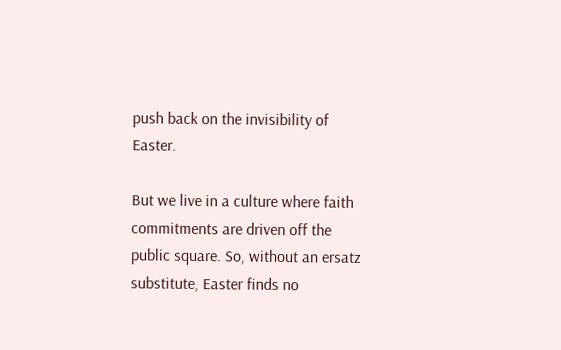push back on the invisibility of Easter.

But we live in a culture where faith commitments are driven off the public square. So, without an ersatz substitute, Easter finds no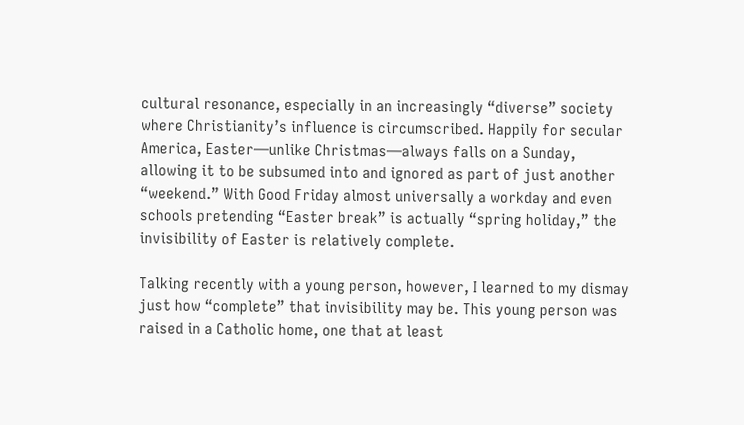cultural resonance, especially in an increasingly “diverse” society where Christianity’s influence is circumscribed. Happily for secular America, Easter—unlike Christmas—always falls on a Sunday, allowing it to be subsumed into and ignored as part of just another “weekend.” With Good Friday almost universally a workday and even schools pretending “Easter break” is actually “spring holiday,” the invisibility of Easter is relatively complete.

Talking recently with a young person, however, I learned to my dismay just how “complete” that invisibility may be. This young person was raised in a Catholic home, one that at least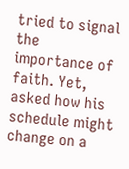tried to signal the importance of faith. Yet, asked how his schedule might change on a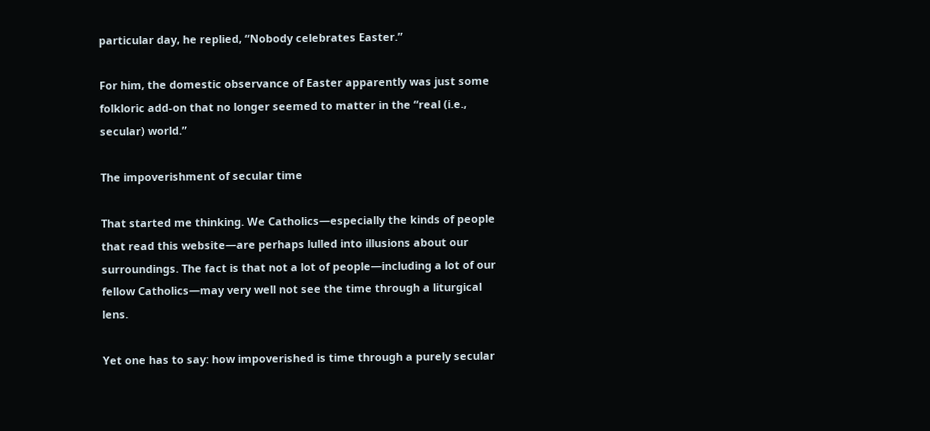particular day, he replied, “Nobody celebrates Easter.”

For him, the domestic observance of Easter apparently was just some folkloric add-on that no longer seemed to matter in the “real (i.e., secular) world.”

The impoverishment of secular time

That started me thinking. We Catholics—especially the kinds of people that read this website—are perhaps lulled into illusions about our surroundings. The fact is that not a lot of people—including a lot of our fellow Catholics—may very well not see the time through a liturgical lens.

Yet one has to say: how impoverished is time through a purely secular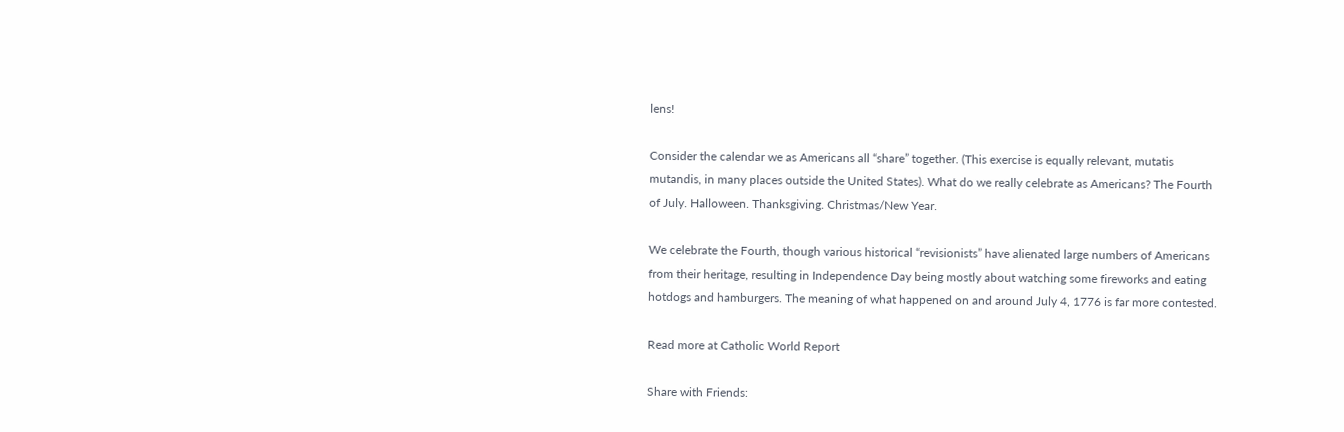lens!

Consider the calendar we as Americans all “share” together. (This exercise is equally relevant, mutatis mutandis, in many places outside the United States). What do we really celebrate as Americans? The Fourth of July. Halloween. Thanksgiving. Christmas/New Year.

We celebrate the Fourth, though various historical “revisionists” have alienated large numbers of Americans from their heritage, resulting in Independence Day being mostly about watching some fireworks and eating hotdogs and hamburgers. The meaning of what happened on and around July 4, 1776 is far more contested.

Read more at Catholic World Report

Share with Friends: